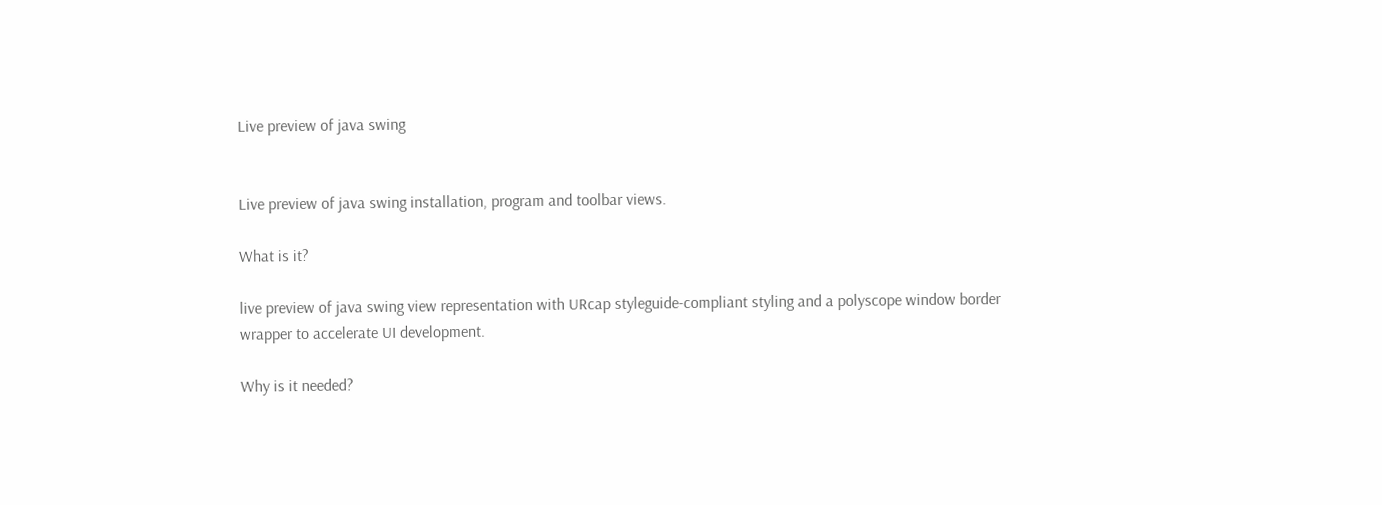Live preview of java swing


Live preview of java swing installation, program and toolbar views.

What is it?

live preview of java swing view representation with URcap styleguide-compliant styling and a polyscope window border wrapper to accelerate UI development.

Why is it needed?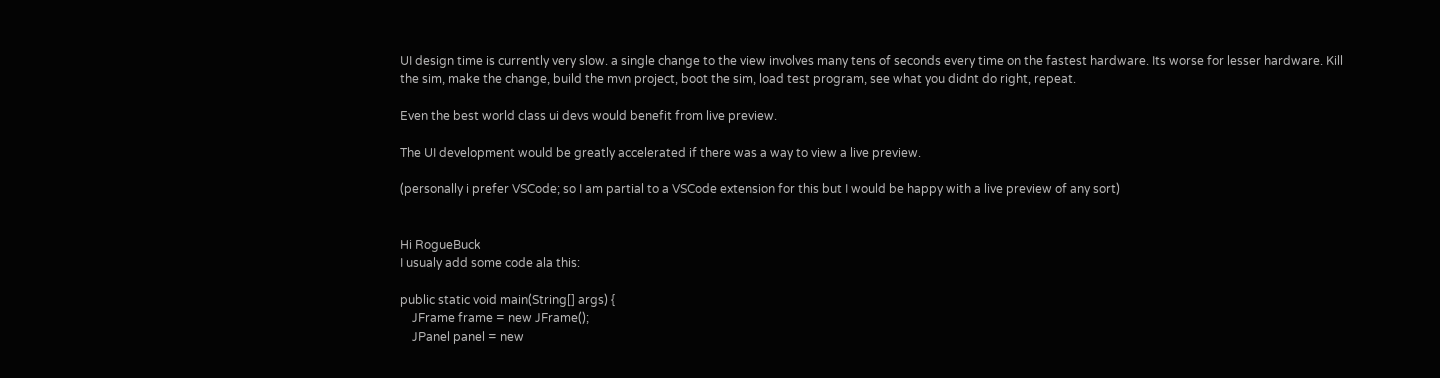UI design time is currently very slow. a single change to the view involves many tens of seconds every time on the fastest hardware. Its worse for lesser hardware. Kill the sim, make the change, build the mvn project, boot the sim, load test program, see what you didnt do right, repeat.

Even the best world class ui devs would benefit from live preview.

The UI development would be greatly accelerated if there was a way to view a live preview.

(personally i prefer VSCode; so I am partial to a VSCode extension for this but I would be happy with a live preview of any sort)


Hi RogueBuck
I usualy add some code ala this:

public static void main(String[] args) {
    JFrame frame = new JFrame();
    JPanel panel = new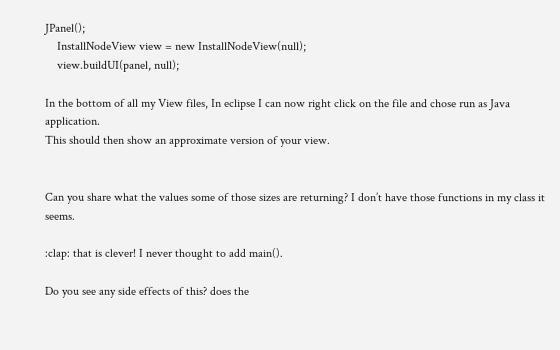JPanel();
    InstallNodeView view = new InstallNodeView(null);
    view.buildUI(panel, null);

In the bottom of all my View files, In eclipse I can now right click on the file and chose run as Java application.
This should then show an approximate version of your view.


Can you share what the values some of those sizes are returning? I don’t have those functions in my class it seems.

:clap: that is clever! I never thought to add main().

Do you see any side effects of this? does the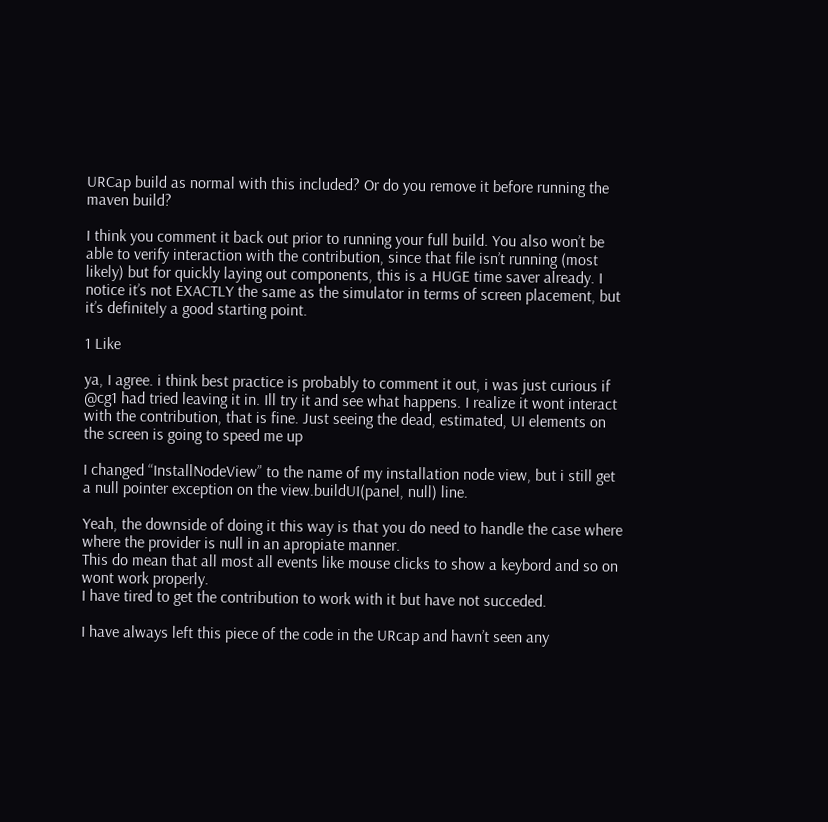URCap build as normal with this included? Or do you remove it before running the maven build?

I think you comment it back out prior to running your full build. You also won’t be able to verify interaction with the contribution, since that file isn’t running (most likely) but for quickly laying out components, this is a HUGE time saver already. I notice it’s not EXACTLY the same as the simulator in terms of screen placement, but it’s definitely a good starting point.

1 Like

ya, I agree. i think best practice is probably to comment it out, i was just curious if @cg1 had tried leaving it in. Ill try it and see what happens. I realize it wont interact with the contribution, that is fine. Just seeing the dead, estimated, UI elements on the screen is going to speed me up

I changed “InstallNodeView” to the name of my installation node view, but i still get a null pointer exception on the view.buildUI(panel, null) line.

Yeah, the downside of doing it this way is that you do need to handle the case where where the provider is null in an apropiate manner.
This do mean that all most all events like mouse clicks to show a keybord and so on wont work properly.
I have tired to get the contribution to work with it but have not succeded.

I have always left this piece of the code in the URcap and havn’t seen any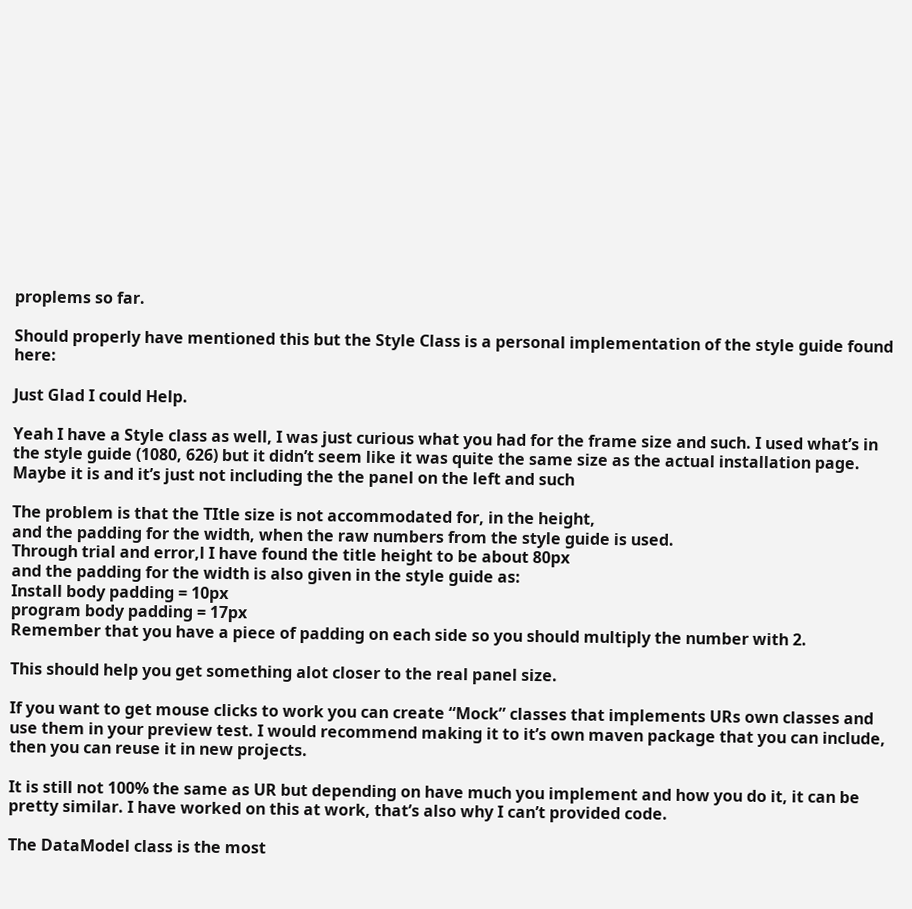proplems so far.

Should properly have mentioned this but the Style Class is a personal implementation of the style guide found here:

Just Glad I could Help.

Yeah I have a Style class as well, I was just curious what you had for the frame size and such. I used what’s in the style guide (1080, 626) but it didn’t seem like it was quite the same size as the actual installation page. Maybe it is and it’s just not including the the panel on the left and such

The problem is that the TItle size is not accommodated for, in the height,
and the padding for the width, when the raw numbers from the style guide is used.
Through trial and error,l I have found the title height to be about 80px
and the padding for the width is also given in the style guide as:
Install body padding = 10px
program body padding = 17px
Remember that you have a piece of padding on each side so you should multiply the number with 2.

This should help you get something alot closer to the real panel size.

If you want to get mouse clicks to work you can create “Mock” classes that implements URs own classes and use them in your preview test. I would recommend making it to it’s own maven package that you can include, then you can reuse it in new projects.

It is still not 100% the same as UR but depending on have much you implement and how you do it, it can be pretty similar. I have worked on this at work, that’s also why I can’t provided code.

The DataModel class is the most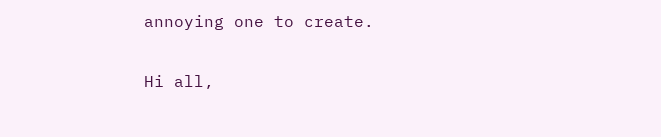annoying one to create.

Hi all,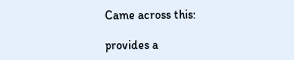Came across this:

provides a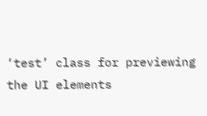‘test’ class for previewing the UI elements